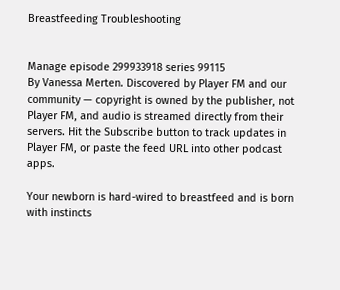Breastfeeding Troubleshooting


Manage episode 299933918 series 99115
By Vanessa Merten. Discovered by Player FM and our community — copyright is owned by the publisher, not Player FM, and audio is streamed directly from their servers. Hit the Subscribe button to track updates in Player FM, or paste the feed URL into other podcast apps.

Your newborn is hard-wired to breastfeed and is born with instincts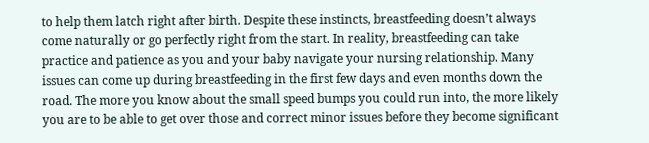to help them latch right after birth. Despite these instincts, breastfeeding doesn’t always come naturally or go perfectly right from the start. In reality, breastfeeding can take practice and patience as you and your baby navigate your nursing relationship. Many issues can come up during breastfeeding in the first few days and even months down the road. The more you know about the small speed bumps you could run into, the more likely you are to be able to get over those and correct minor issues before they become significant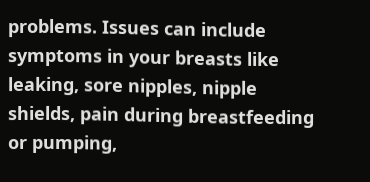problems. Issues can include symptoms in your breasts like leaking, sore nipples, nipple shields, pain during breastfeeding or pumping,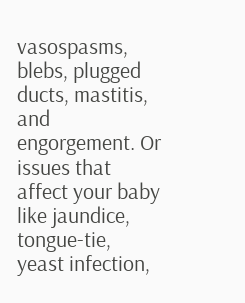vasospasms, blebs, plugged ducts, mastitis, and engorgement. Or issues that affect your baby like jaundice, tongue-tie, yeast infection,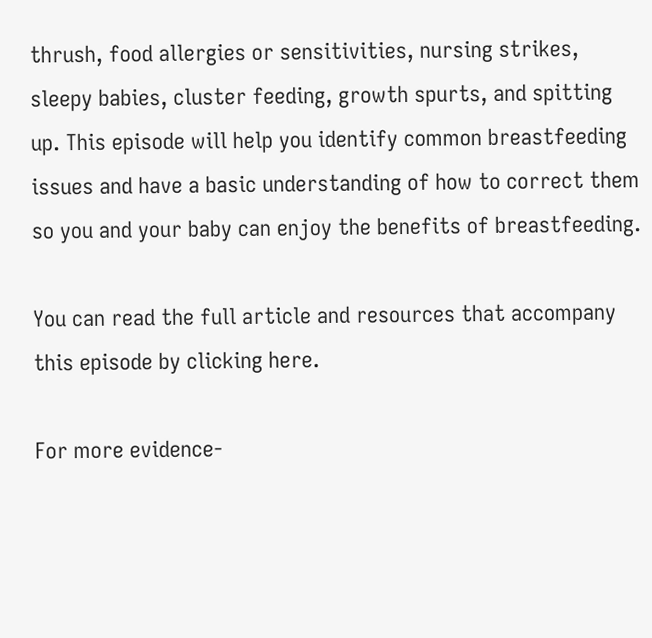thrush, food allergies or sensitivities, nursing strikes, sleepy babies, cluster feeding, growth spurts, and spitting up. This episode will help you identify common breastfeeding issues and have a basic understanding of how to correct them so you and your baby can enjoy the benefits of breastfeeding.

You can read the full article and resources that accompany this episode by clicking here.

For more evidence-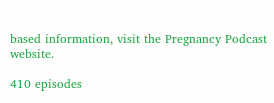based information, visit the Pregnancy Podcast website.

410 episodes